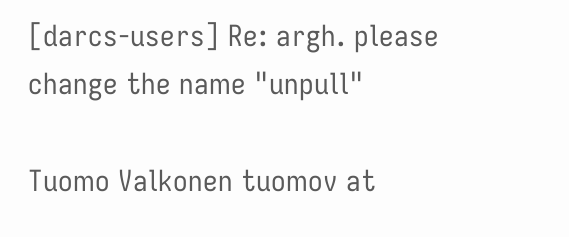[darcs-users] Re: argh. please change the name "unpull"

Tuomo Valkonen tuomov at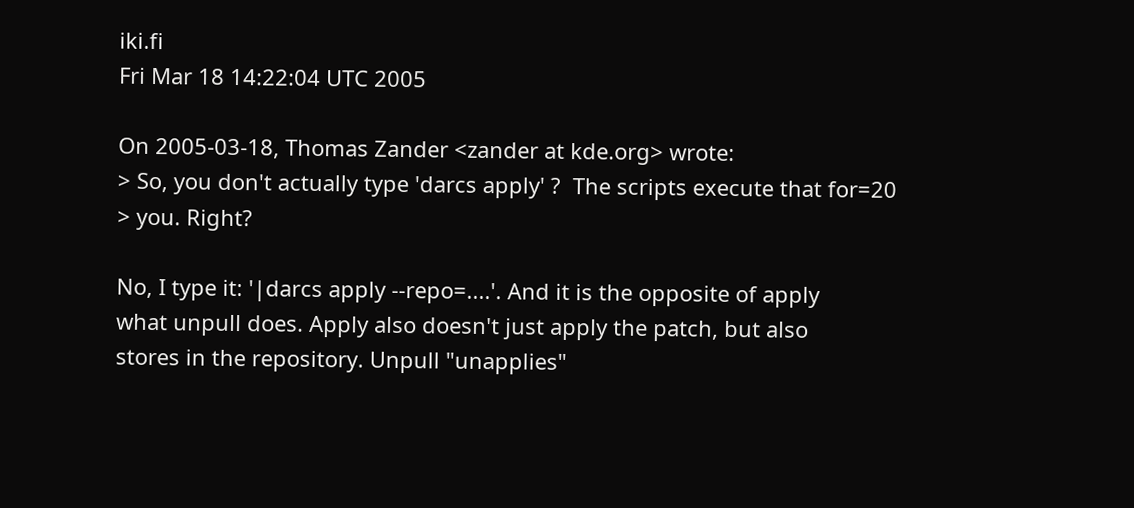iki.fi
Fri Mar 18 14:22:04 UTC 2005

On 2005-03-18, Thomas Zander <zander at kde.org> wrote:
> So, you don't actually type 'darcs apply' ?  The scripts execute that for=20
> you. Right?

No, I type it: '|darcs apply --repo=....'. And it is the opposite of apply
what unpull does. Apply also doesn't just apply the patch, but also
stores in the repository. Unpull "unapplies"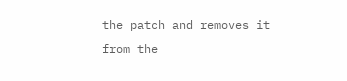the patch and removes it
from the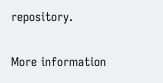repository.


More information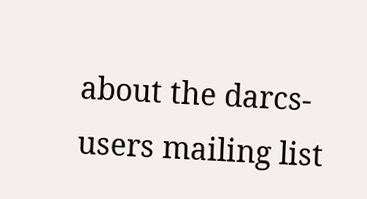about the darcs-users mailing list